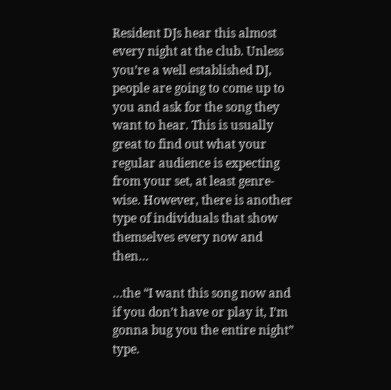Resident DJs hear this almost every night at the club. Unless you’re a well established DJ, people are going to come up to you and ask for the song they want to hear. This is usually great to find out what your regular audience is expecting from your set, at least genre-wise. However, there is another type of individuals that show themselves every now and then…

…the “I want this song now and if you don’t have or play it, I’m gonna bug you the entire night” type.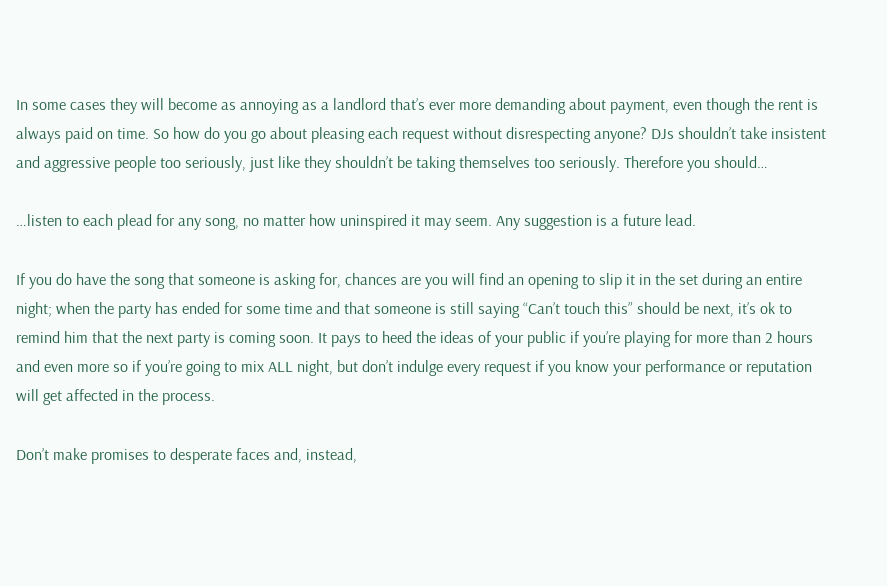In some cases they will become as annoying as a landlord that’s ever more demanding about payment, even though the rent is always paid on time. So how do you go about pleasing each request without disrespecting anyone? DJs shouldn’t take insistent and aggressive people too seriously, just like they shouldn’t be taking themselves too seriously. Therefore you should…

…listen to each plead for any song, no matter how uninspired it may seem. Any suggestion is a future lead.

If you do have the song that someone is asking for, chances are you will find an opening to slip it in the set during an entire night; when the party has ended for some time and that someone is still saying “Can’t touch this” should be next, it’s ok to remind him that the next party is coming soon. It pays to heed the ideas of your public if you’re playing for more than 2 hours and even more so if you’re going to mix ALL night, but don’t indulge every request if you know your performance or reputation will get affected in the process.

Don’t make promises to desperate faces and, instead,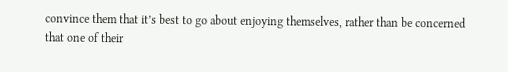convince them that it’s best to go about enjoying themselves, rather than be concerned that one of their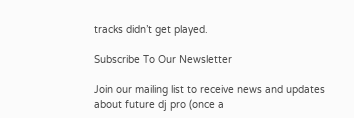tracks didn’t get played.

Subscribe To Our Newsletter

Join our mailing list to receive news and updates about future dj pro (once a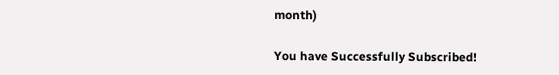month)

You have Successfully Subscribed!